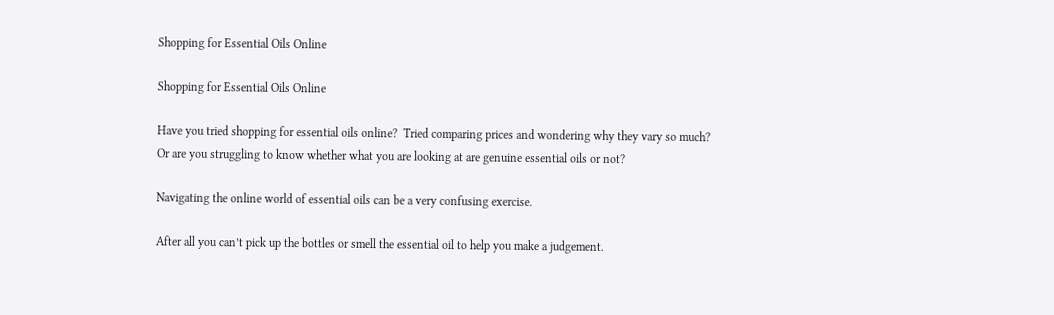Shopping for Essential Oils Online

Shopping for Essential Oils Online

Have you tried shopping for essential oils online?  Tried comparing prices and wondering why they vary so much?  Or are you struggling to know whether what you are looking at are genuine essential oils or not?

Navigating the online world of essential oils can be a very confusing exercise.

After all you can’t pick up the bottles or smell the essential oil to help you make a judgement.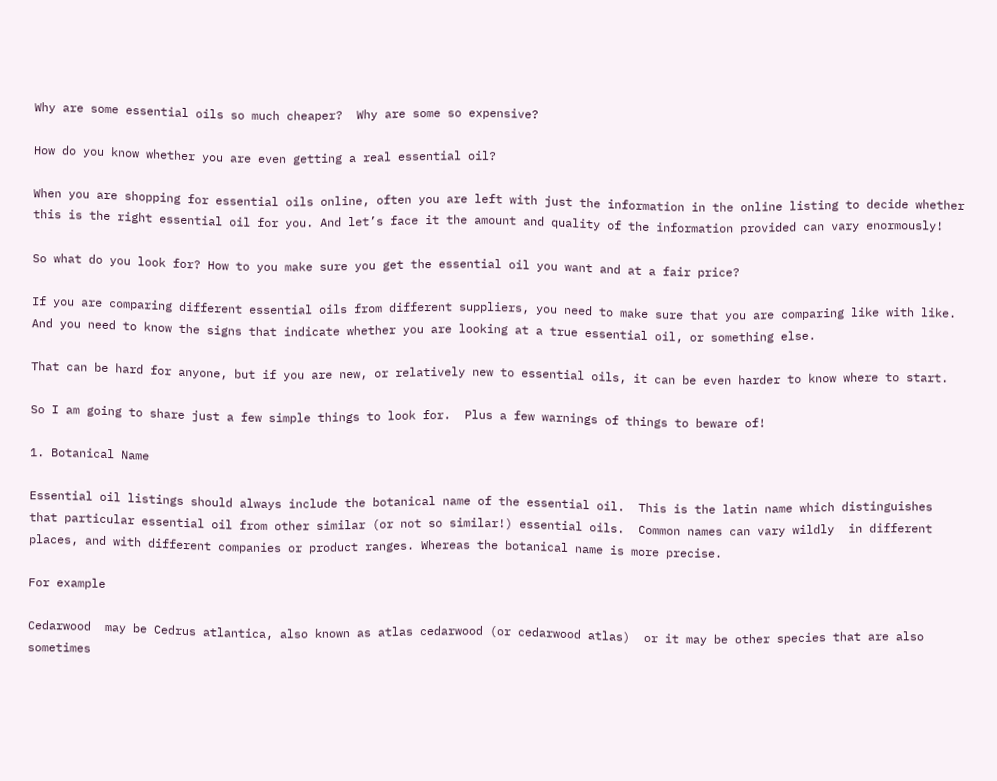Why are some essential oils so much cheaper?  Why are some so expensive?

How do you know whether you are even getting a real essential oil?

When you are shopping for essential oils online, often you are left with just the information in the online listing to decide whether this is the right essential oil for you. And let’s face it the amount and quality of the information provided can vary enormously!

So what do you look for? How to you make sure you get the essential oil you want and at a fair price?

If you are comparing different essential oils from different suppliers, you need to make sure that you are comparing like with like. And you need to know the signs that indicate whether you are looking at a true essential oil, or something else.

That can be hard for anyone, but if you are new, or relatively new to essential oils, it can be even harder to know where to start.

So I am going to share just a few simple things to look for.  Plus a few warnings of things to beware of!

1. Botanical Name

Essential oil listings should always include the botanical name of the essential oil.  This is the latin name which distinguishes that particular essential oil from other similar (or not so similar!) essential oils.  Common names can vary wildly  in different places, and with different companies or product ranges. Whereas the botanical name is more precise.

For example

Cedarwood  may be Cedrus atlantica, also known as atlas cedarwood (or cedarwood atlas)  or it may be other species that are also sometimes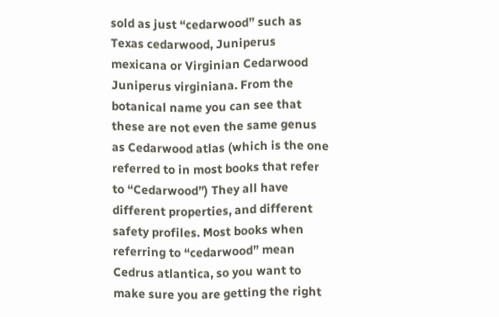sold as just “cedarwood” such as Texas cedarwood, Juniperus mexicana or Virginian Cedarwood  Juniperus virginiana. From the botanical name you can see that these are not even the same genus as Cedarwood atlas (which is the one referred to in most books that refer to “Cedarwood”) They all have different properties, and different safety profiles. Most books when referring to “cedarwood” mean Cedrus atlantica, so you want to make sure you are getting the right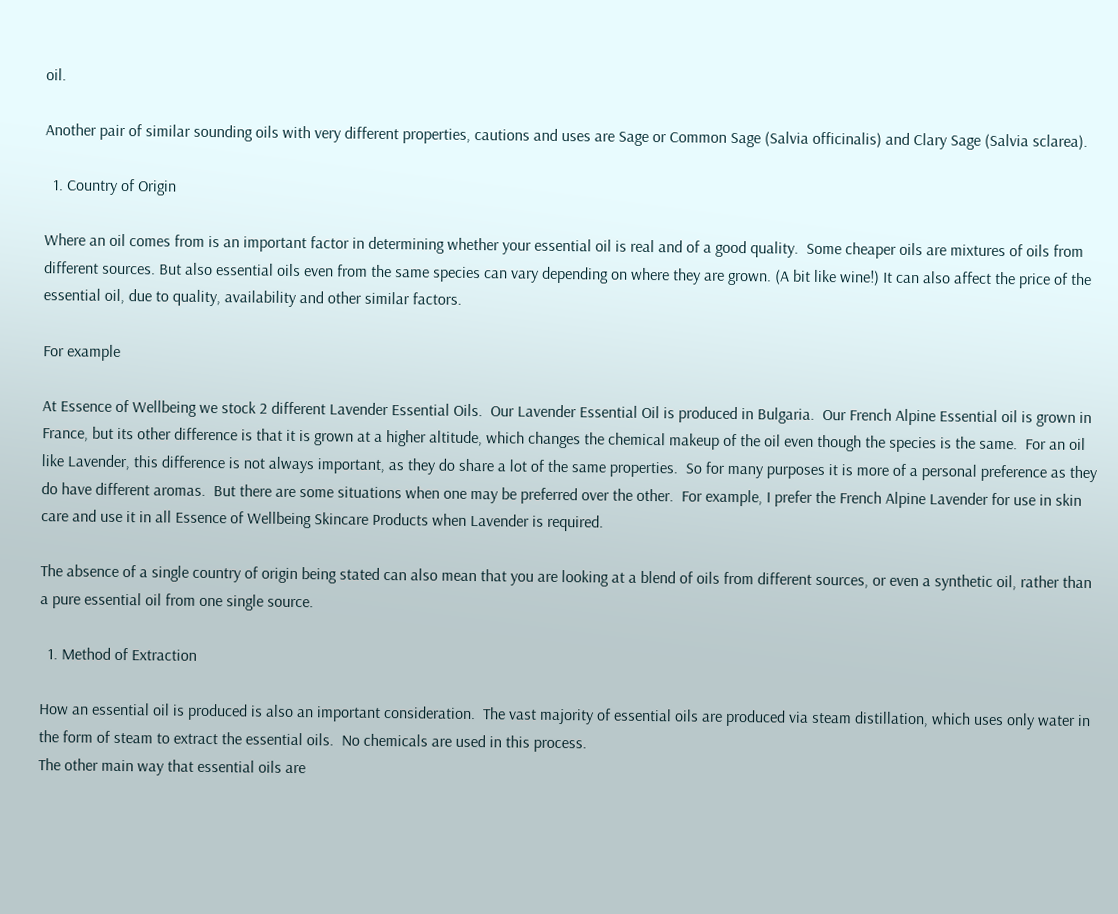oil.

Another pair of similar sounding oils with very different properties, cautions and uses are Sage or Common Sage (Salvia officinalis) and Clary Sage (Salvia sclarea).

  1. Country of Origin

Where an oil comes from is an important factor in determining whether your essential oil is real and of a good quality.  Some cheaper oils are mixtures of oils from different sources. But also essential oils even from the same species can vary depending on where they are grown. (A bit like wine!) It can also affect the price of the essential oil, due to quality, availability and other similar factors.

For example

At Essence of Wellbeing we stock 2 different Lavender Essential Oils.  Our Lavender Essential Oil is produced in Bulgaria.  Our French Alpine Essential oil is grown in France, but its other difference is that it is grown at a higher altitude, which changes the chemical makeup of the oil even though the species is the same.  For an oil like Lavender, this difference is not always important, as they do share a lot of the same properties.  So for many purposes it is more of a personal preference as they do have different aromas.  But there are some situations when one may be preferred over the other.  For example, I prefer the French Alpine Lavender for use in skin care and use it in all Essence of Wellbeing Skincare Products when Lavender is required.

The absence of a single country of origin being stated can also mean that you are looking at a blend of oils from different sources, or even a synthetic oil, rather than a pure essential oil from one single source.

  1. Method of Extraction

How an essential oil is produced is also an important consideration.  The vast majority of essential oils are produced via steam distillation, which uses only water in the form of steam to extract the essential oils.  No chemicals are used in this process.
The other main way that essential oils are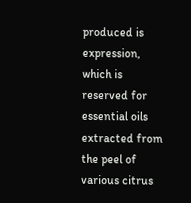produced is expression, which is reserved for essential oils extracted from the peel of various citrus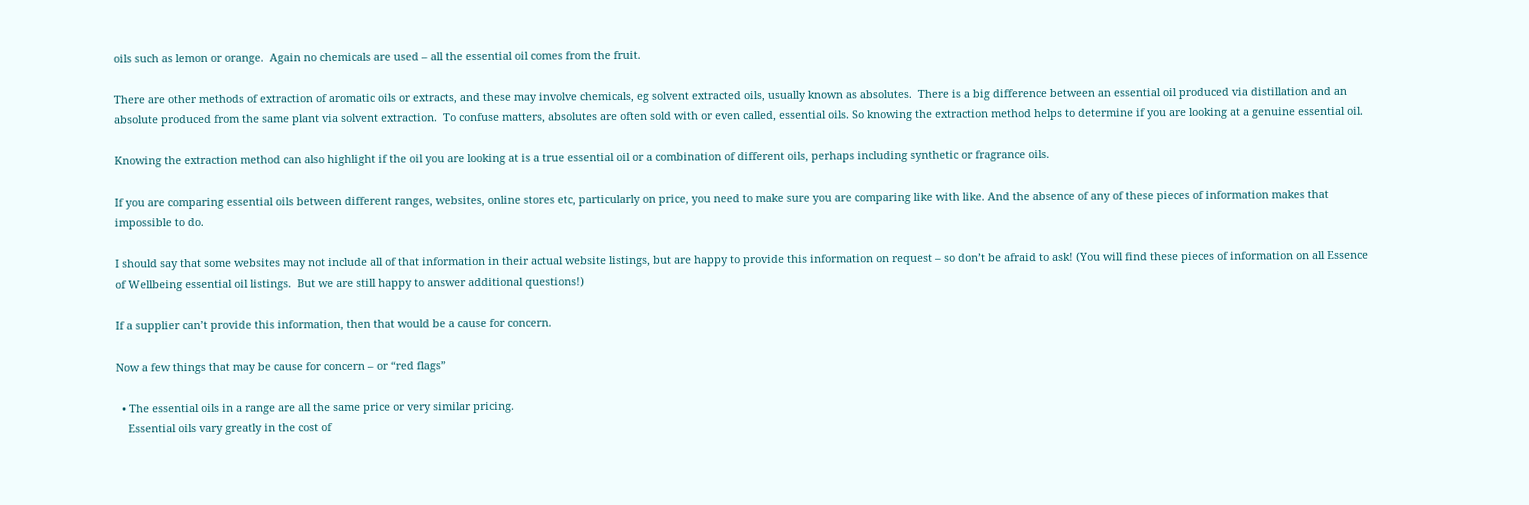oils such as lemon or orange.  Again no chemicals are used – all the essential oil comes from the fruit.

There are other methods of extraction of aromatic oils or extracts, and these may involve chemicals, eg solvent extracted oils, usually known as absolutes.  There is a big difference between an essential oil produced via distillation and an absolute produced from the same plant via solvent extraction.  To confuse matters, absolutes are often sold with or even called, essential oils. So knowing the extraction method helps to determine if you are looking at a genuine essential oil.

Knowing the extraction method can also highlight if the oil you are looking at is a true essential oil or a combination of different oils, perhaps including synthetic or fragrance oils.

If you are comparing essential oils between different ranges, websites, online stores etc, particularly on price, you need to make sure you are comparing like with like. And the absence of any of these pieces of information makes that impossible to do.

I should say that some websites may not include all of that information in their actual website listings, but are happy to provide this information on request – so don’t be afraid to ask! (You will find these pieces of information on all Essence of Wellbeing essential oil listings.  But we are still happy to answer additional questions!)

If a supplier can’t provide this information, then that would be a cause for concern.

Now a few things that may be cause for concern – or “red flags”

  • The essential oils in a range are all the same price or very similar pricing.
    Essential oils vary greatly in the cost of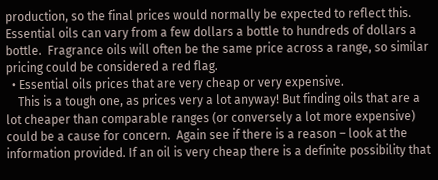production, so the final prices would normally be expected to reflect this. Essential oils can vary from a few dollars a bottle to hundreds of dollars a bottle.  Fragrance oils will often be the same price across a range, so similar pricing could be considered a red flag.
  • Essential oils prices that are very cheap or very expensive.
    This is a tough one, as prices very a lot anyway! But finding oils that are a lot cheaper than comparable ranges (or conversely a lot more expensive) could be a cause for concern.  Again see if there is a reason – look at the information provided. If an oil is very cheap there is a definite possibility that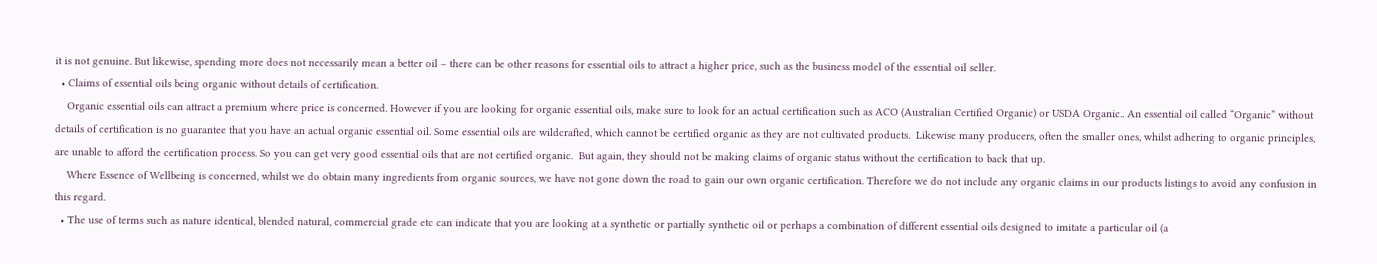it is not genuine. But likewise, spending more does not necessarily mean a better oil – there can be other reasons for essential oils to attract a higher price, such as the business model of the essential oil seller.
  • Claims of essential oils being organic without details of certification.
    Organic essential oils can attract a premium where price is concerned. However if you are looking for organic essential oils, make sure to look for an actual certification such as ACO (Australian Certified Organic) or USDA Organic.. An essential oil called “Organic” without details of certification is no guarantee that you have an actual organic essential oil. Some essential oils are wildcrafted, which cannot be certified organic as they are not cultivated products.  Likewise many producers, often the smaller ones, whilst adhering to organic principles, are unable to afford the certification process. So you can get very good essential oils that are not certified organic.  But again, they should not be making claims of organic status without the certification to back that up.
    Where Essence of Wellbeing is concerned, whilst we do obtain many ingredients from organic sources, we have not gone down the road to gain our own organic certification. Therefore we do not include any organic claims in our products listings to avoid any confusion in this regard.
  • The use of terms such as nature identical, blended natural, commercial grade etc can indicate that you are looking at a synthetic or partially synthetic oil or perhaps a combination of different essential oils designed to imitate a particular oil (a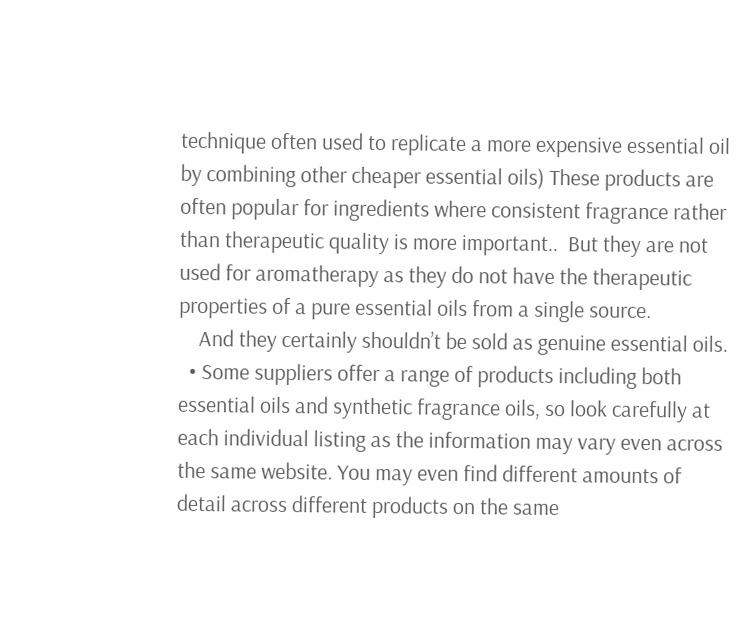technique often used to replicate a more expensive essential oil by combining other cheaper essential oils) These products are often popular for ingredients where consistent fragrance rather than therapeutic quality is more important..  But they are not used for aromatherapy as they do not have the therapeutic properties of a pure essential oils from a single source.
    And they certainly shouldn’t be sold as genuine essential oils.
  • Some suppliers offer a range of products including both essential oils and synthetic fragrance oils, so look carefully at each individual listing as the information may vary even across the same website. You may even find different amounts of detail across different products on the same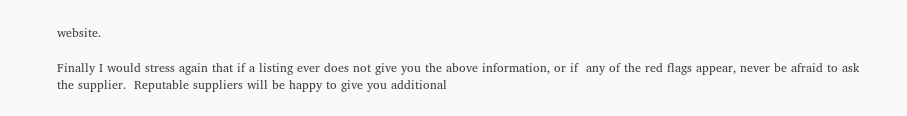website.

Finally I would stress again that if a listing ever does not give you the above information, or if  any of the red flags appear, never be afraid to ask the supplier.  Reputable suppliers will be happy to give you additional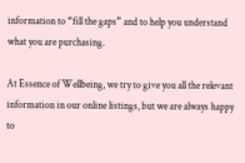information to “fill the gaps” and to help you understand what you are purchasing.

At Essence of Wellbeing, we try to give you all the relevant information in our online listings, but we are always happy to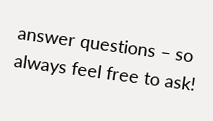answer questions – so always feel free to ask!